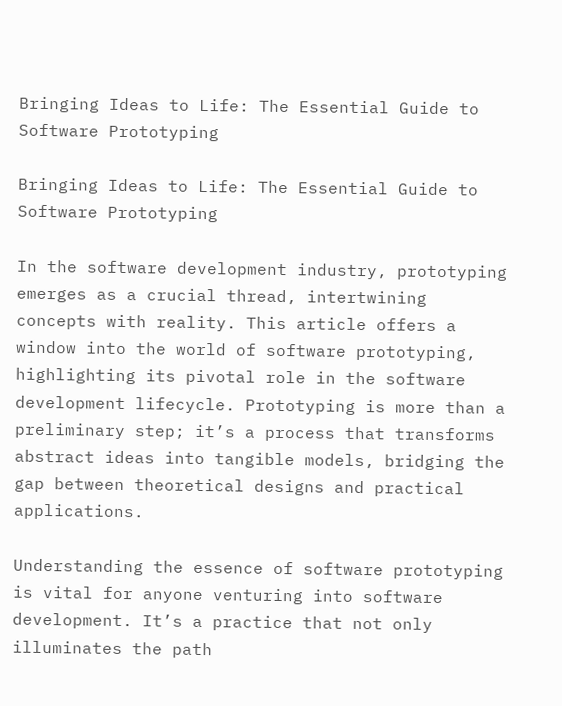Bringing Ideas to Life: The Essential Guide to Software Prototyping

Bringing Ideas to Life: The Essential Guide to Software Prototyping

In the software development industry, prototyping emerges as a crucial thread, intertwining concepts with reality. This article offers a window into the world of software prototyping, highlighting its pivotal role in the software development lifecycle. Prototyping is more than a preliminary step; it’s a process that transforms abstract ideas into tangible models, bridging the gap between theoretical designs and practical applications.

Understanding the essence of software prototyping is vital for anyone venturing into software development. It’s a practice that not only illuminates the path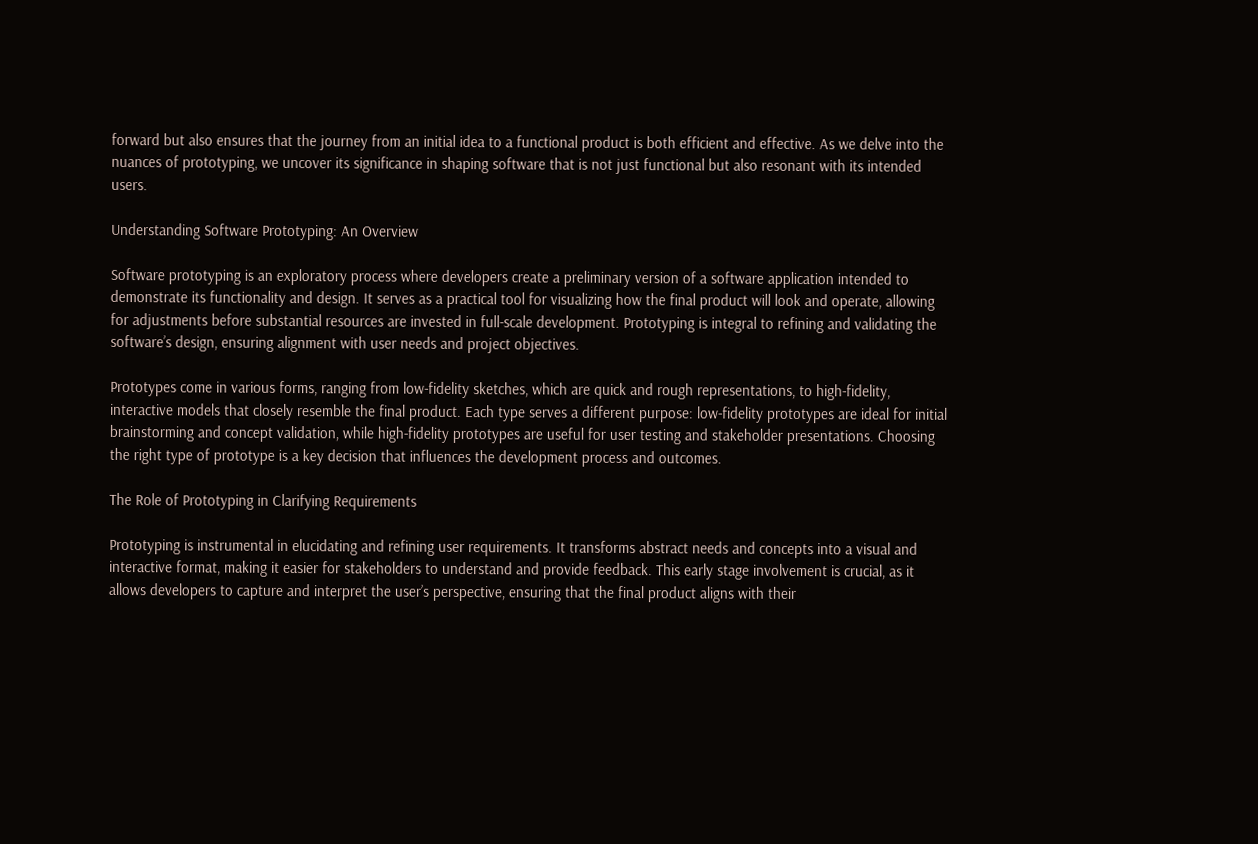forward but also ensures that the journey from an initial idea to a functional product is both efficient and effective. As we delve into the nuances of prototyping, we uncover its significance in shaping software that is not just functional but also resonant with its intended users.

Understanding Software Prototyping: An Overview

Software prototyping is an exploratory process where developers create a preliminary version of a software application intended to demonstrate its functionality and design. It serves as a practical tool for visualizing how the final product will look and operate, allowing for adjustments before substantial resources are invested in full-scale development. Prototyping is integral to refining and validating the software’s design, ensuring alignment with user needs and project objectives.

Prototypes come in various forms, ranging from low-fidelity sketches, which are quick and rough representations, to high-fidelity, interactive models that closely resemble the final product. Each type serves a different purpose: low-fidelity prototypes are ideal for initial brainstorming and concept validation, while high-fidelity prototypes are useful for user testing and stakeholder presentations. Choosing the right type of prototype is a key decision that influences the development process and outcomes.

The Role of Prototyping in Clarifying Requirements

Prototyping is instrumental in elucidating and refining user requirements. It transforms abstract needs and concepts into a visual and interactive format, making it easier for stakeholders to understand and provide feedback. This early stage involvement is crucial, as it allows developers to capture and interpret the user’s perspective, ensuring that the final product aligns with their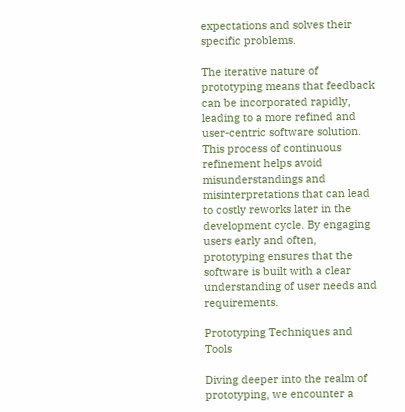expectations and solves their specific problems.

The iterative nature of prototyping means that feedback can be incorporated rapidly, leading to a more refined and user-centric software solution. This process of continuous refinement helps avoid misunderstandings and misinterpretations that can lead to costly reworks later in the development cycle. By engaging users early and often, prototyping ensures that the software is built with a clear understanding of user needs and requirements.

Prototyping Techniques and Tools

Diving deeper into the realm of prototyping, we encounter a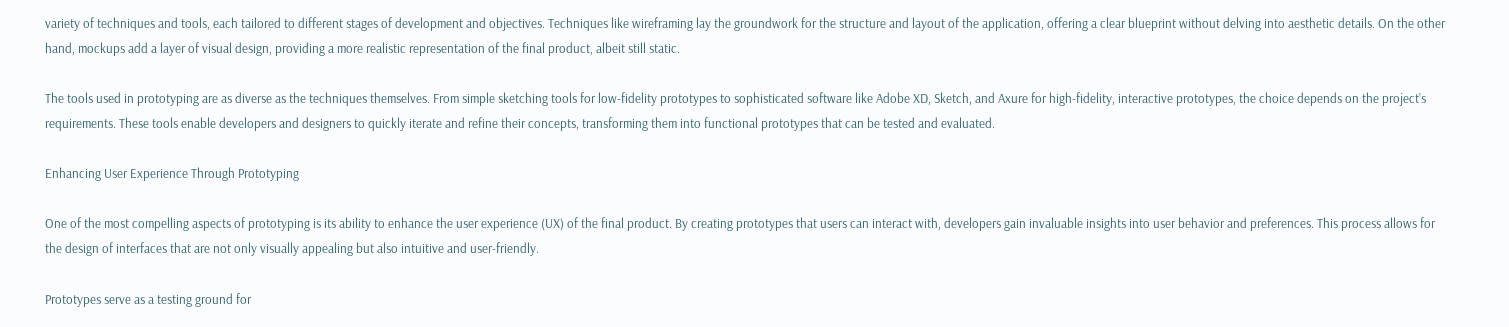variety of techniques and tools, each tailored to different stages of development and objectives. Techniques like wireframing lay the groundwork for the structure and layout of the application, offering a clear blueprint without delving into aesthetic details. On the other hand, mockups add a layer of visual design, providing a more realistic representation of the final product, albeit still static.

The tools used in prototyping are as diverse as the techniques themselves. From simple sketching tools for low-fidelity prototypes to sophisticated software like Adobe XD, Sketch, and Axure for high-fidelity, interactive prototypes, the choice depends on the project’s requirements. These tools enable developers and designers to quickly iterate and refine their concepts, transforming them into functional prototypes that can be tested and evaluated.

Enhancing User Experience Through Prototyping

One of the most compelling aspects of prototyping is its ability to enhance the user experience (UX) of the final product. By creating prototypes that users can interact with, developers gain invaluable insights into user behavior and preferences. This process allows for the design of interfaces that are not only visually appealing but also intuitive and user-friendly.

Prototypes serve as a testing ground for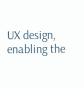UX design, enabling the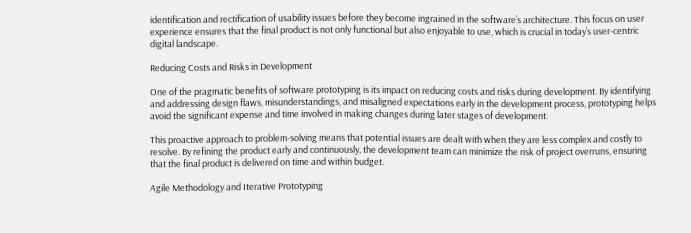identification and rectification of usability issues before they become ingrained in the software’s architecture. This focus on user experience ensures that the final product is not only functional but also enjoyable to use, which is crucial in today’s user-centric digital landscape.

Reducing Costs and Risks in Development

One of the pragmatic benefits of software prototyping is its impact on reducing costs and risks during development. By identifying and addressing design flaws, misunderstandings, and misaligned expectations early in the development process, prototyping helps avoid the significant expense and time involved in making changes during later stages of development.

This proactive approach to problem-solving means that potential issues are dealt with when they are less complex and costly to resolve. By refining the product early and continuously, the development team can minimize the risk of project overruns, ensuring that the final product is delivered on time and within budget.

Agile Methodology and Iterative Prototyping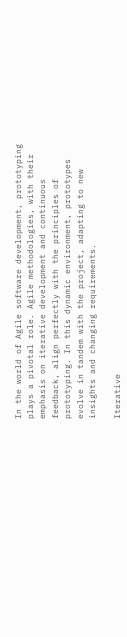In the world of Agile software development, prototyping plays a pivotal role. Agile methodologies, with their emphasis on iterative development and continuous feedback, align perfectly with the principles of prototyping. In this dynamic environment, prototypes evolve in tandem with the project, adapting to new insights and changing requirements.

Iterative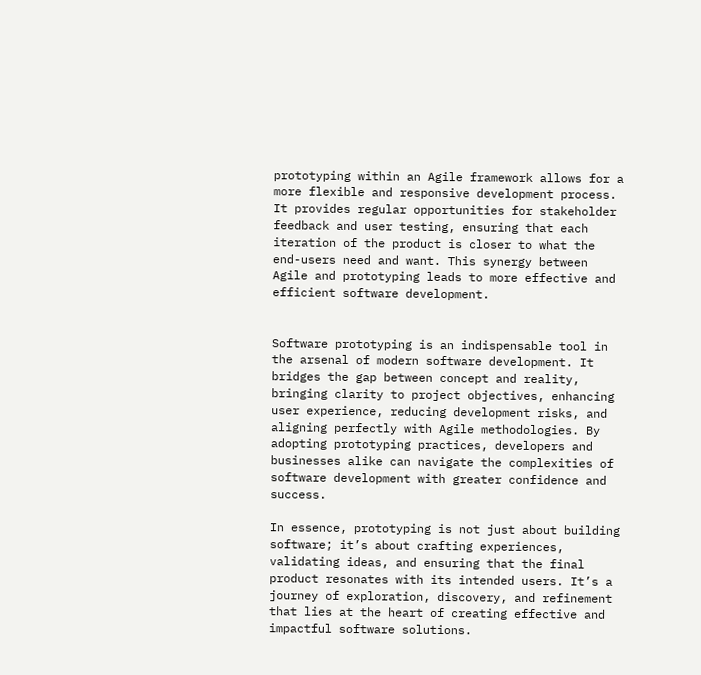prototyping within an Agile framework allows for a more flexible and responsive development process. It provides regular opportunities for stakeholder feedback and user testing, ensuring that each iteration of the product is closer to what the end-users need and want. This synergy between Agile and prototyping leads to more effective and efficient software development.


Software prototyping is an indispensable tool in the arsenal of modern software development. It bridges the gap between concept and reality, bringing clarity to project objectives, enhancing user experience, reducing development risks, and aligning perfectly with Agile methodologies. By adopting prototyping practices, developers and businesses alike can navigate the complexities of software development with greater confidence and success.

In essence, prototyping is not just about building software; it’s about crafting experiences, validating ideas, and ensuring that the final product resonates with its intended users. It’s a journey of exploration, discovery, and refinement that lies at the heart of creating effective and impactful software solutions.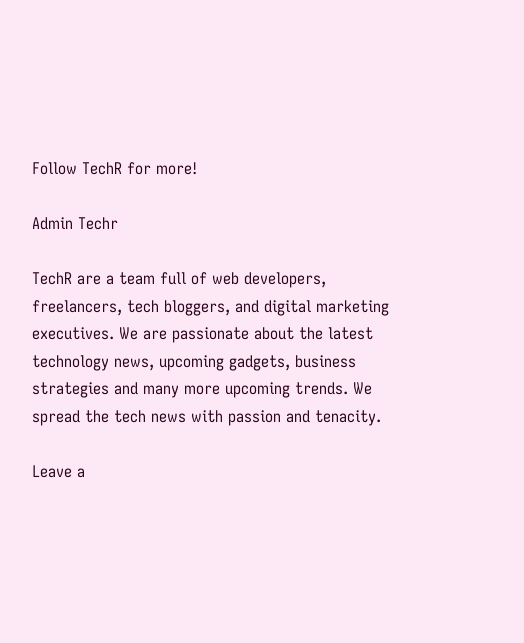Follow TechR for more!

Admin Techr

TechR are a team full of web developers, freelancers, tech bloggers, and digital marketing executives. We are passionate about the latest technology news, upcoming gadgets, business strategies and many more upcoming trends. We spread the tech news with passion and tenacity.

Leave a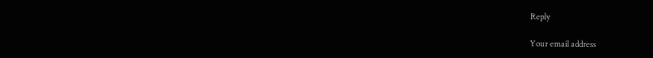Reply

Your email address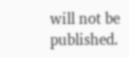will not be published.